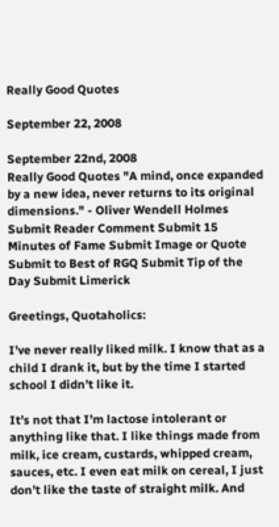Really Good Quotes

September 22, 2008

September 22nd, 2008
Really Good Quotes "A mind, once expanded by a new idea, never returns to its original dimensions." - Oliver Wendell Holmes
Submit Reader Comment Submit 15 Minutes of Fame Submit Image or Quote Submit to Best of RGQ Submit Tip of the Day Submit Limerick

Greetings, Quotaholics:

I’ve never really liked milk. I know that as a child I drank it, but by the time I started school I didn’t like it.

It’s not that I’m lactose intolerant or anything like that. I like things made from milk, ice cream, custards, whipped cream, sauces, etc. I even eat milk on cereal, I just don’t like the taste of straight milk. And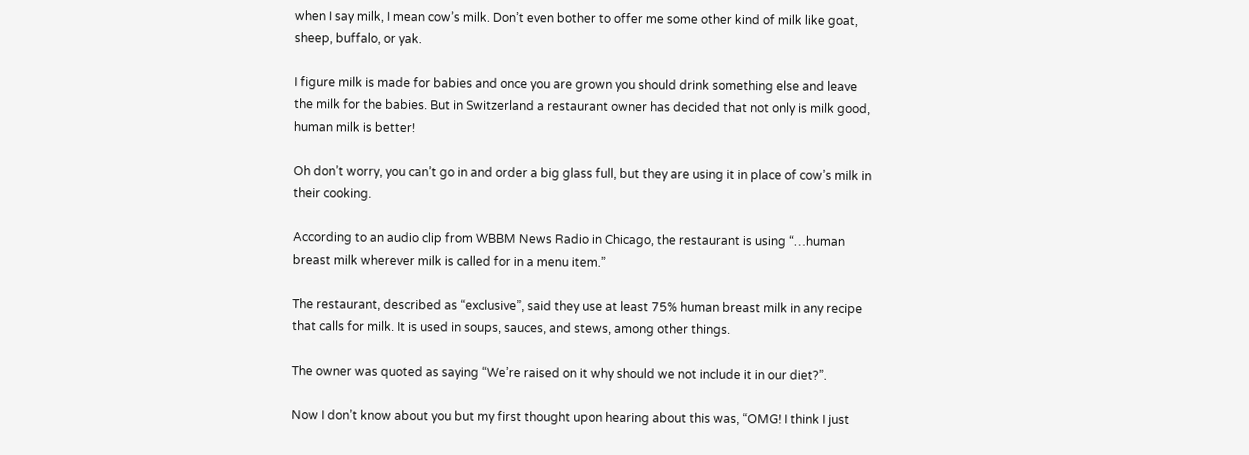when I say milk, I mean cow’s milk. Don’t even bother to offer me some other kind of milk like goat, sheep, buffalo, or yak.

I figure milk is made for babies and once you are grown you should drink something else and leave the milk for the babies. But in Switzerland a restaurant owner has decided that not only is milk good, human milk is better!

Oh don’t worry, you can’t go in and order a big glass full, but they are using it in place of cow’s milk in their cooking.

According to an audio clip from WBBM News Radio in Chicago, the restaurant is using “…human breast milk wherever milk is called for in a menu item.”

The restaurant, described as “exclusive”, said they use at least 75% human breast milk in any recipe that calls for milk. It is used in soups, sauces, and stews, among other things.

The owner was quoted as saying “We’re raised on it why should we not include it in our diet?”.

Now I don’t know about you but my first thought upon hearing about this was, “OMG! I think I just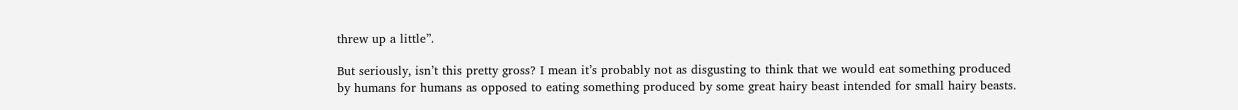threw up a little”.

But seriously, isn’t this pretty gross? I mean it’s probably not as disgusting to think that we would eat something produced by humans for humans as opposed to eating something produced by some great hairy beast intended for small hairy beasts.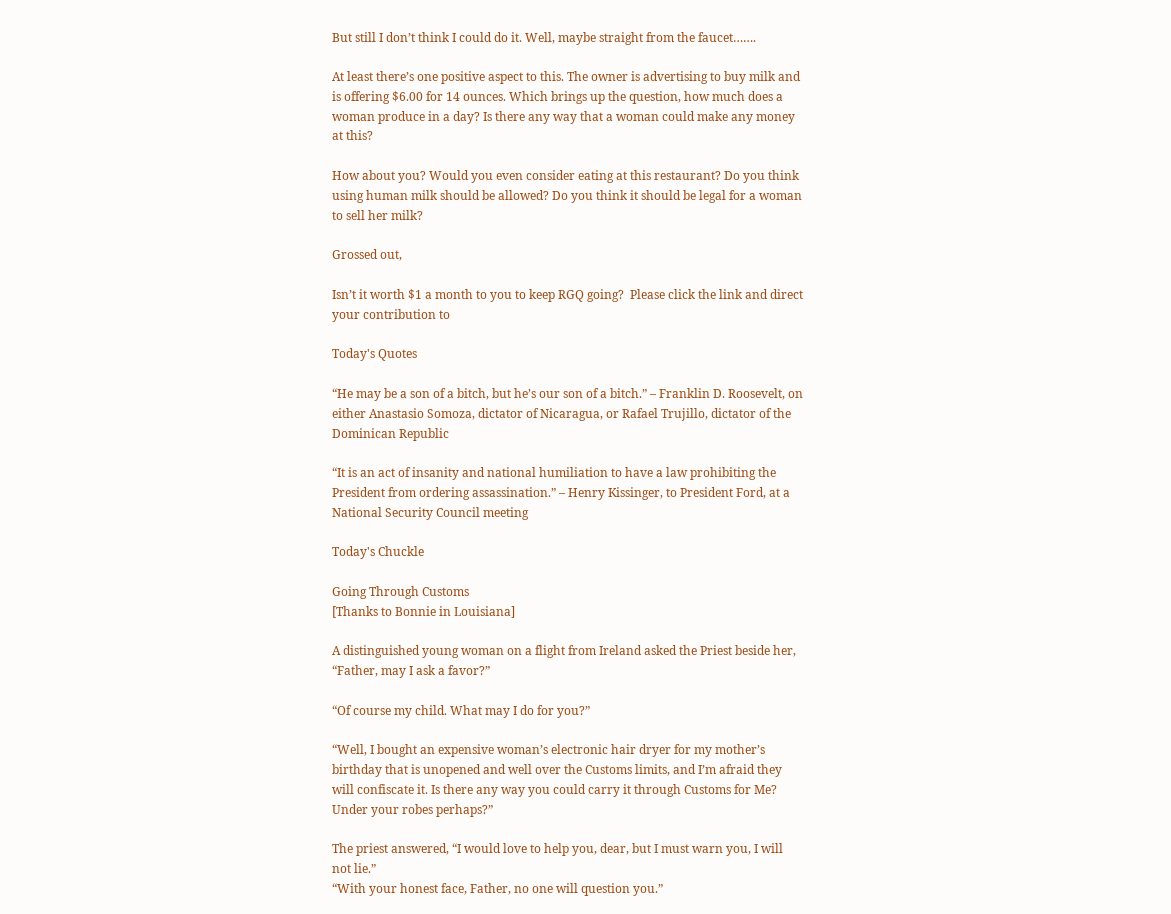But still I don’t think I could do it. Well, maybe straight from the faucet…….

At least there’s one positive aspect to this. The owner is advertising to buy milk and is offering $6.00 for 14 ounces. Which brings up the question, how much does a woman produce in a day? Is there any way that a woman could make any money at this?

How about you? Would you even consider eating at this restaurant? Do you think using human milk should be allowed? Do you think it should be legal for a woman to sell her milk?

Grossed out,

Isn’t it worth $1 a month to you to keep RGQ going?  Please click the link and direct your contribution to

Today's Quotes

“He may be a son of a bitch, but he’s our son of a bitch.” – Franklin D. Roosevelt, on either Anastasio Somoza, dictator of Nicaragua, or Rafael Trujillo, dictator of the Dominican Republic

“It is an act of insanity and national humiliation to have a law prohibiting the President from ordering assassination.” – Henry Kissinger, to President Ford, at a National Security Council meeting

Today's Chuckle

Going Through Customs
[Thanks to Bonnie in Louisiana]

A distinguished young woman on a flight from Ireland asked the Priest beside her, “Father, may I ask a favor?”

“Of course my child. What may I do for you?”

“Well, I bought an expensive woman’s electronic hair dryer for my mother’s birthday that is unopened and well over the Customs limits, and I’m afraid they will confiscate it. Is there any way you could carry it through Customs for Me? Under your robes perhaps?”

The priest answered, “I would love to help you, dear, but I must warn you, I will not lie.”
“With your honest face, Father, no one will question you.”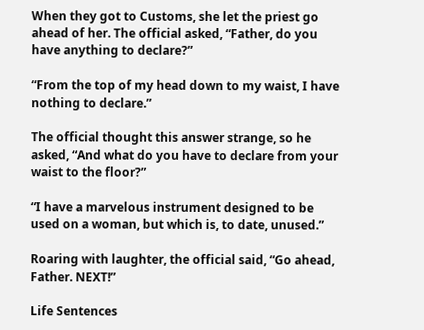When they got to Customs, she let the priest go ahead of her. The official asked, “Father, do you have anything to declare?”

“From the top of my head down to my waist, I have nothing to declare.”

The official thought this answer strange, so he asked, “And what do you have to declare from your waist to the floor?”

“I have a marvelous instrument designed to be used on a woman, but which is, to date, unused.”

Roaring with laughter, the official said, “Go ahead, Father. NEXT!”

Life Sentences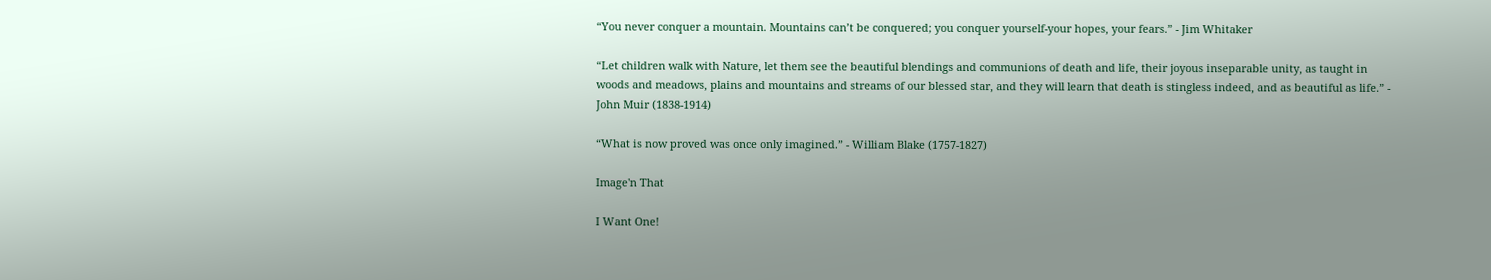“You never conquer a mountain. Mountains can’t be conquered; you conquer yourself-your hopes, your fears.” - Jim Whitaker

“Let children walk with Nature, let them see the beautiful blendings and communions of death and life, their joyous inseparable unity, as taught in woods and meadows, plains and mountains and streams of our blessed star, and they will learn that death is stingless indeed, and as beautiful as life.” - John Muir (1838-1914)

“What is now proved was once only imagined.” - William Blake (1757-1827)

Image'n That

I Want One!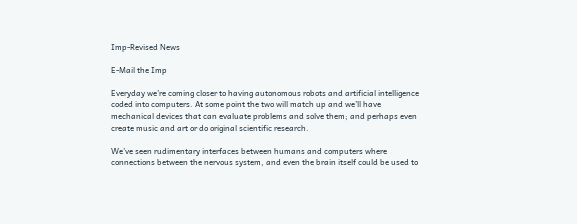Imp-Revised News

E-Mail the Imp

Everyday we’re coming closer to having autonomous robots and artificial intelligence coded into computers. At some point the two will match up and we’ll have mechanical devices that can evaluate problems and solve them; and perhaps even create music and art or do original scientific research.

We’ve seen rudimentary interfaces between humans and computers where connections between the nervous system, and even the brain itself could be used to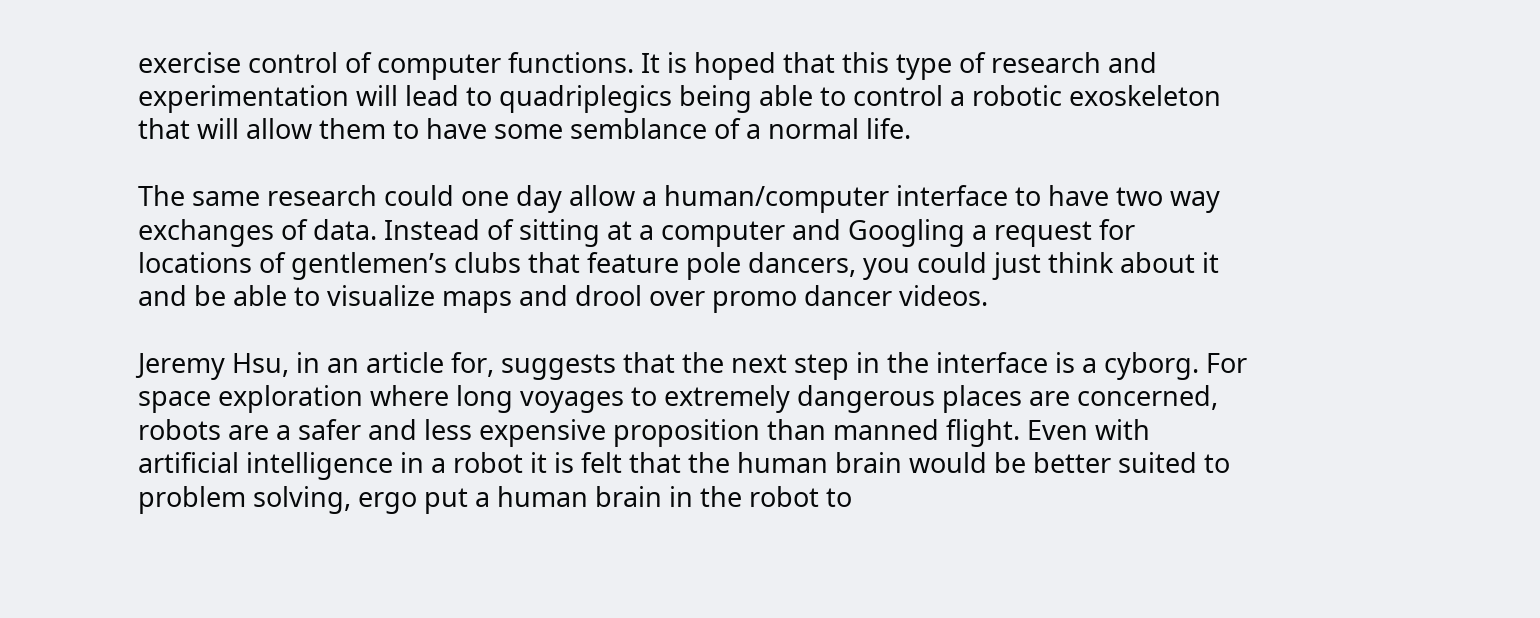exercise control of computer functions. It is hoped that this type of research and experimentation will lead to quadriplegics being able to control a robotic exoskeleton that will allow them to have some semblance of a normal life.

The same research could one day allow a human/computer interface to have two way exchanges of data. Instead of sitting at a computer and Googling a request for locations of gentlemen’s clubs that feature pole dancers, you could just think about it and be able to visualize maps and drool over promo dancer videos.

Jeremy Hsu, in an article for, suggests that the next step in the interface is a cyborg. For space exploration where long voyages to extremely dangerous places are concerned, robots are a safer and less expensive proposition than manned flight. Even with artificial intelligence in a robot it is felt that the human brain would be better suited to problem solving, ergo put a human brain in the robot to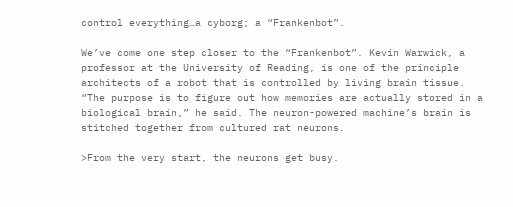control everything…a cyborg; a “Frankenbot”.

We’ve come one step closer to the “Frankenbot”. Kevin Warwick, a professor at the University of Reading, is one of the principle architects of a robot that is controlled by living brain tissue. “The purpose is to figure out how memories are actually stored in a biological brain,” he said. The neuron-powered machine’s brain is stitched together from cultured rat neurons.

>From the very start, the neurons get busy.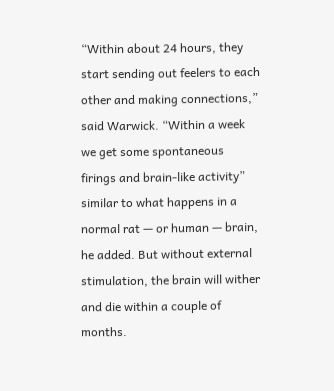“Within about 24 hours, they start sending out feelers to each other and making connections,” said Warwick. “Within a week we get some spontaneous firings and brain-like activity” similar to what happens in a normal rat — or human — brain, he added. But without external stimulation, the brain will wither and die within a couple of months.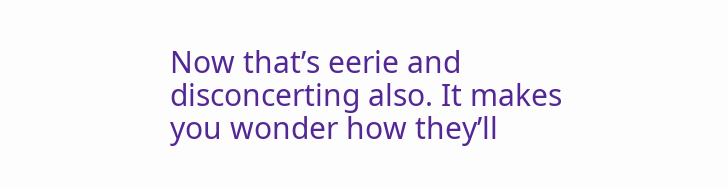Now that’s eerie and disconcerting also. It makes you wonder how they’ll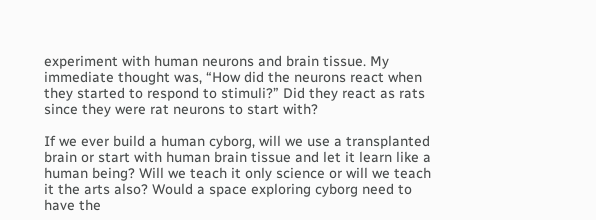experiment with human neurons and brain tissue. My immediate thought was, “How did the neurons react when they started to respond to stimuli?” Did they react as rats since they were rat neurons to start with?

If we ever build a human cyborg, will we use a transplanted brain or start with human brain tissue and let it learn like a human being? Will we teach it only science or will we teach it the arts also? Would a space exploring cyborg need to have the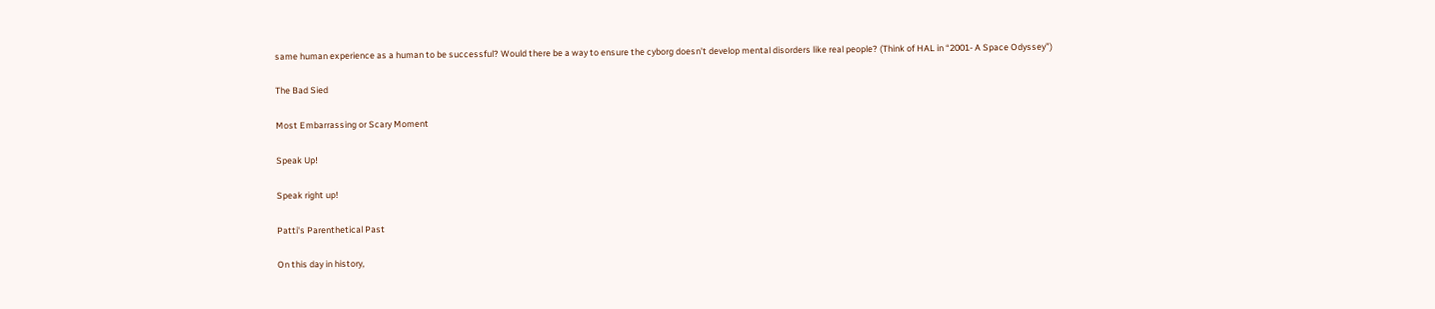same human experience as a human to be successful? Would there be a way to ensure the cyborg doesn’t develop mental disorders like real people? (Think of HAL in “2001- A Space Odyssey”)

The Bad Sied

Most Embarrassing or Scary Moment

Speak Up!

Speak right up!

Patti's Parenthetical Past

On this day in history,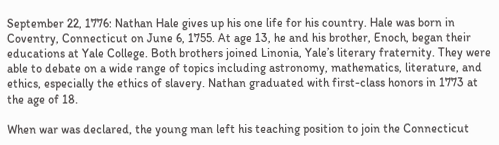September 22, 1776: Nathan Hale gives up his one life for his country. Hale was born in Coventry, Connecticut on June 6, 1755. At age 13, he and his brother, Enoch, began their educations at Yale College. Both brothers joined Linonia, Yale’s literary fraternity. They were able to debate on a wide range of topics including astronomy, mathematics, literature, and ethics, especially the ethics of slavery. Nathan graduated with first-class honors in 1773 at the age of 18.

When war was declared, the young man left his teaching position to join the Connecticut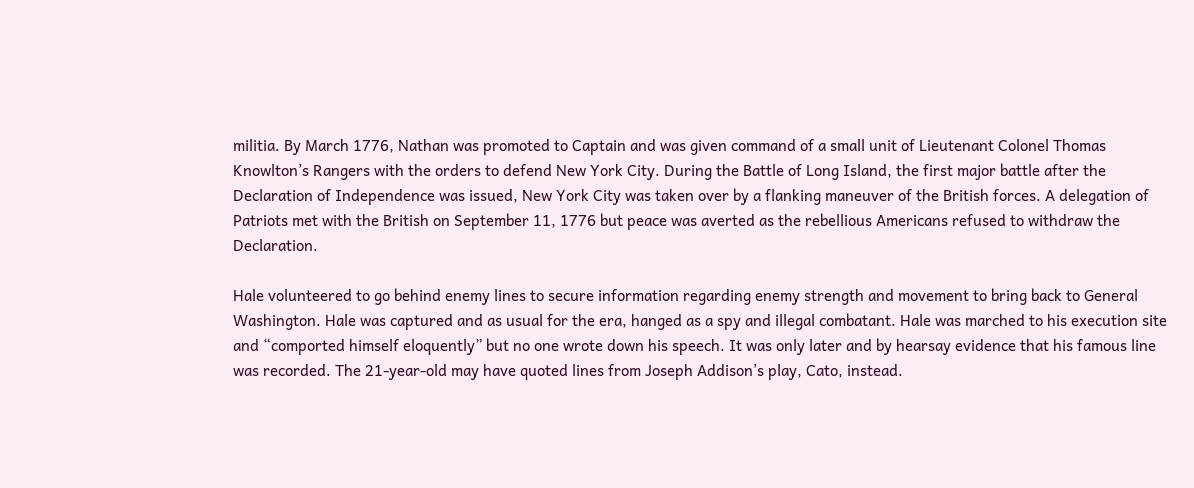militia. By March 1776, Nathan was promoted to Captain and was given command of a small unit of Lieutenant Colonel Thomas Knowlton’s Rangers with the orders to defend New York City. During the Battle of Long Island, the first major battle after the Declaration of Independence was issued, New York City was taken over by a flanking maneuver of the British forces. A delegation of Patriots met with the British on September 11, 1776 but peace was averted as the rebellious Americans refused to withdraw the Declaration.

Hale volunteered to go behind enemy lines to secure information regarding enemy strength and movement to bring back to General Washington. Hale was captured and as usual for the era, hanged as a spy and illegal combatant. Hale was marched to his execution site and “comported himself eloquently” but no one wrote down his speech. It was only later and by hearsay evidence that his famous line was recorded. The 21-year-old may have quoted lines from Joseph Addison’s play, Cato, instead.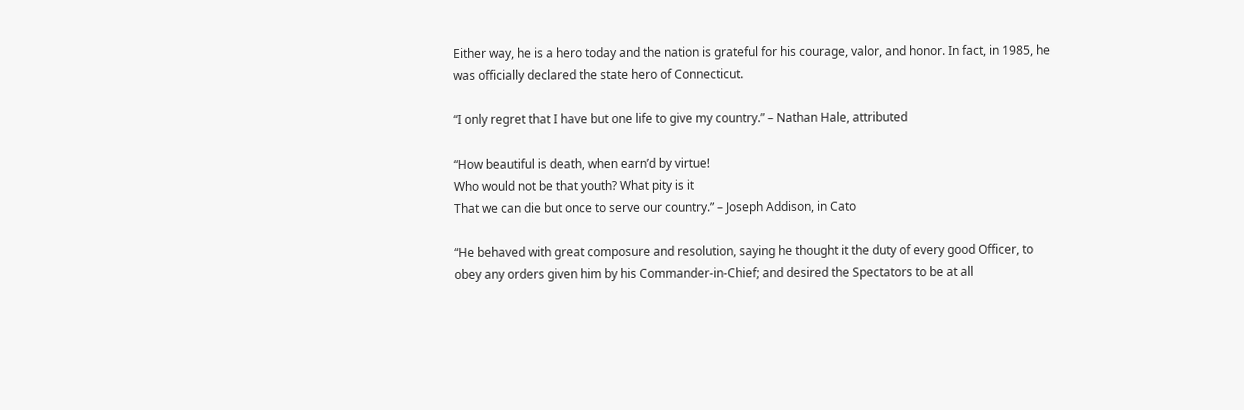Either way, he is a hero today and the nation is grateful for his courage, valor, and honor. In fact, in 1985, he was officially declared the state hero of Connecticut.

“I only regret that I have but one life to give my country.” – Nathan Hale, attributed

“How beautiful is death, when earn’d by virtue!
Who would not be that youth? What pity is it
That we can die but once to serve our country.” – Joseph Addison, in Cato

“He behaved with great composure and resolution, saying he thought it the duty of every good Officer, to obey any orders given him by his Commander-in-Chief; and desired the Spectators to be at all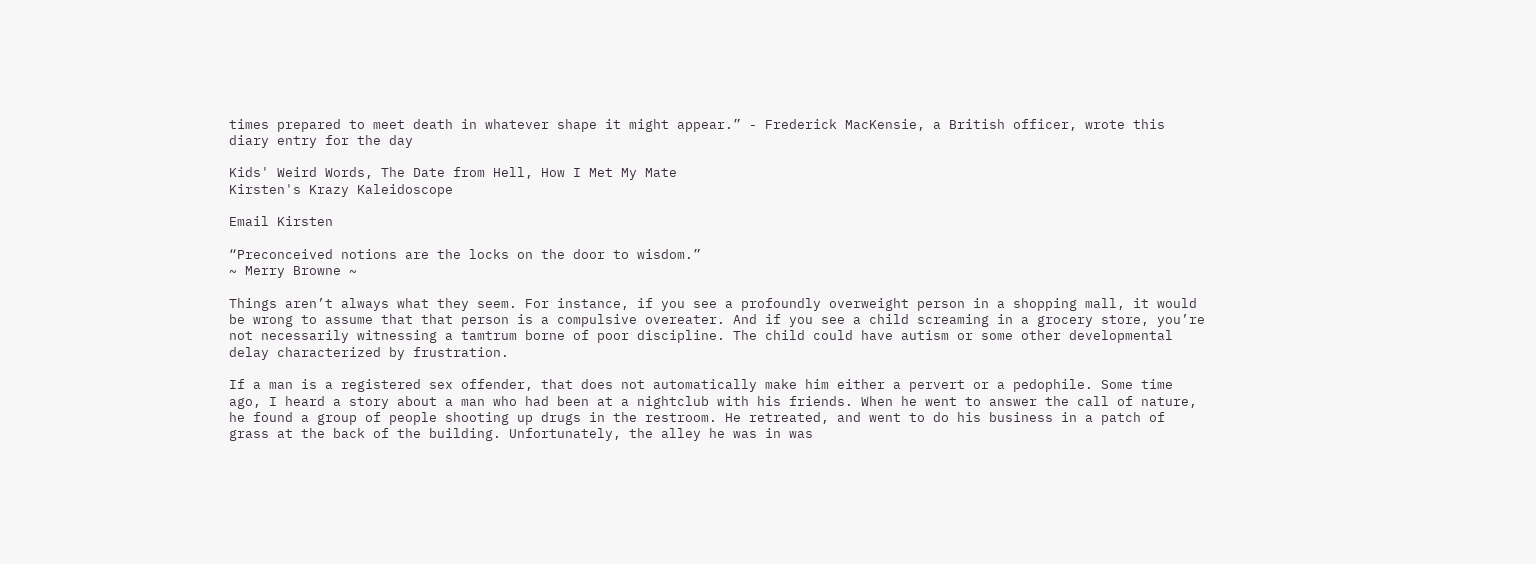times prepared to meet death in whatever shape it might appear.” - Frederick MacKensie, a British officer, wrote this diary entry for the day

Kids' Weird Words, The Date from Hell, How I Met My Mate
Kirsten's Krazy Kaleidoscope

Email Kirsten

“Preconceived notions are the locks on the door to wisdom.”
~ Merry Browne ~

Things aren’t always what they seem. For instance, if you see a profoundly overweight person in a shopping mall, it would be wrong to assume that that person is a compulsive overeater. And if you see a child screaming in a grocery store, you’re not necessarily witnessing a tamtrum borne of poor discipline. The child could have autism or some other developmental delay characterized by frustration.

If a man is a registered sex offender, that does not automatically make him either a pervert or a pedophile. Some time ago, I heard a story about a man who had been at a nightclub with his friends. When he went to answer the call of nature, he found a group of people shooting up drugs in the restroom. He retreated, and went to do his business in a patch of grass at the back of the building. Unfortunately, the alley he was in was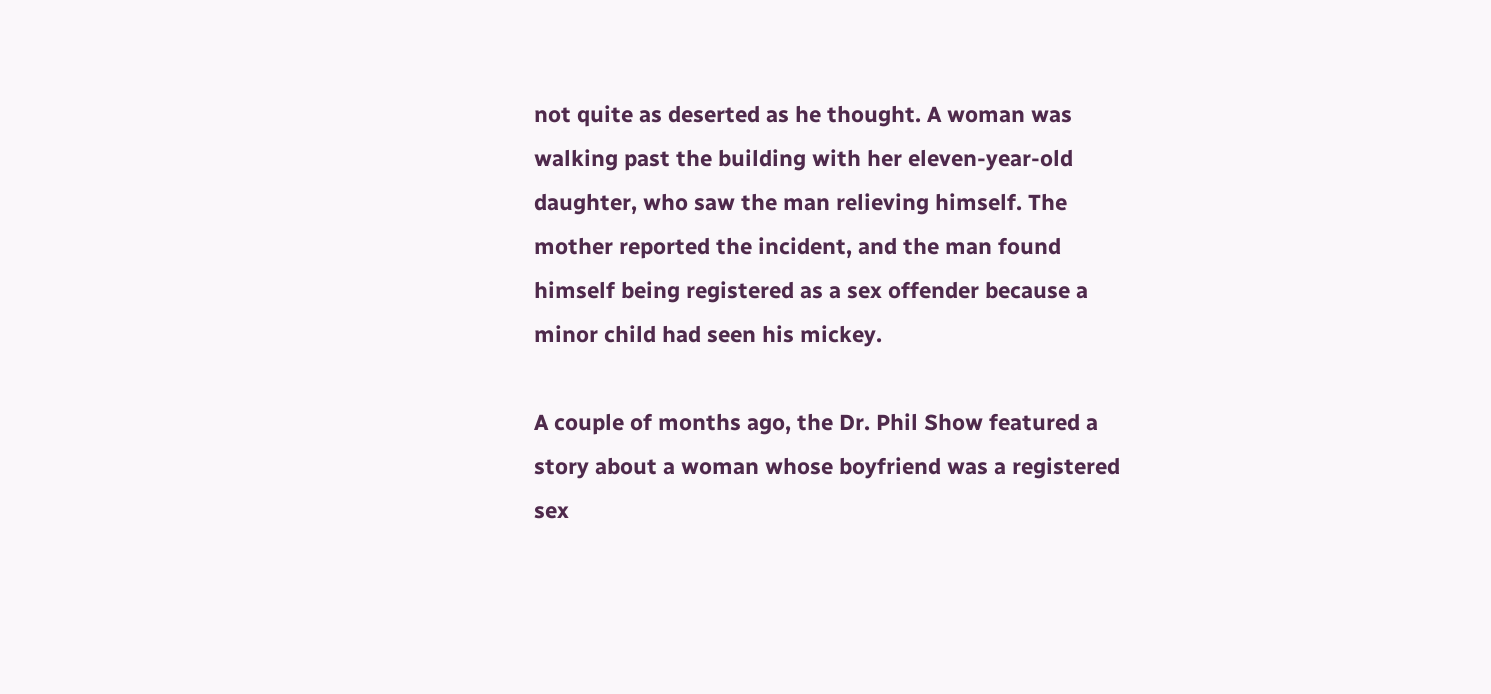not quite as deserted as he thought. A woman was walking past the building with her eleven-year-old daughter, who saw the man relieving himself. The mother reported the incident, and the man found himself being registered as a sex offender because a minor child had seen his mickey.

A couple of months ago, the Dr. Phil Show featured a story about a woman whose boyfriend was a registered sex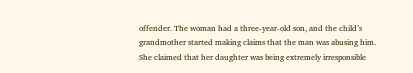offender. The woman had a three-year-old son, and the child’s grandmother started making claims that the man was abusing him. She claimed that her daughter was being extremely irresponsible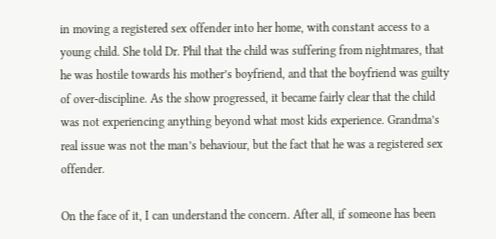in moving a registered sex offender into her home, with constant access to a young child. She told Dr. Phil that the child was suffering from nightmares, that he was hostile towards his mother’s boyfriend, and that the boyfriend was guilty of over-discipline. As the show progressed, it became fairly clear that the child was not experiencing anything beyond what most kids experience. Grandma’s real issue was not the man’s behaviour, but the fact that he was a registered sex offender.

On the face of it, I can understand the concern. After all, if someone has been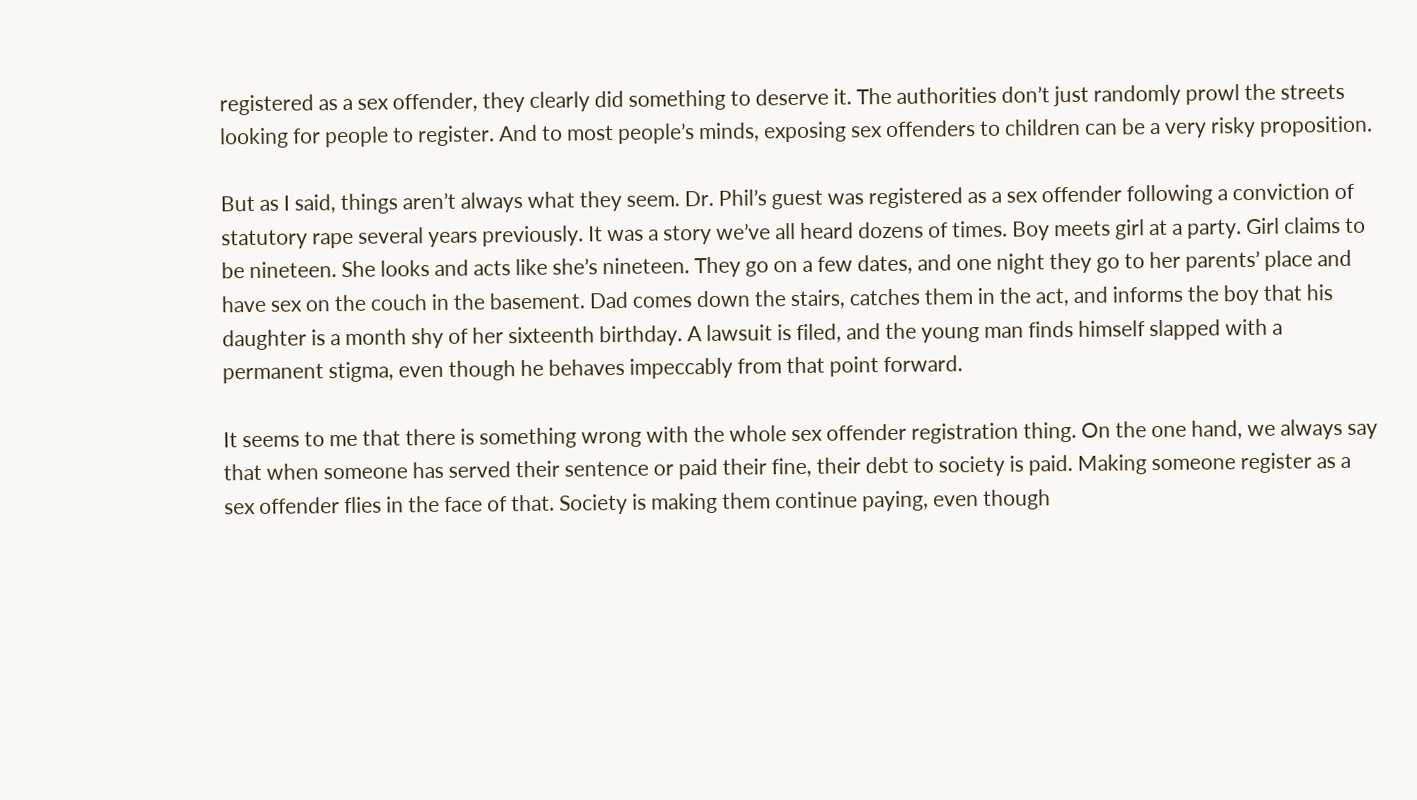registered as a sex offender, they clearly did something to deserve it. The authorities don’t just randomly prowl the streets looking for people to register. And to most people’s minds, exposing sex offenders to children can be a very risky proposition.

But as I said, things aren’t always what they seem. Dr. Phil’s guest was registered as a sex offender following a conviction of statutory rape several years previously. It was a story we’ve all heard dozens of times. Boy meets girl at a party. Girl claims to be nineteen. She looks and acts like she’s nineteen. They go on a few dates, and one night they go to her parents’ place and have sex on the couch in the basement. Dad comes down the stairs, catches them in the act, and informs the boy that his daughter is a month shy of her sixteenth birthday. A lawsuit is filed, and the young man finds himself slapped with a permanent stigma, even though he behaves impeccably from that point forward.

It seems to me that there is something wrong with the whole sex offender registration thing. On the one hand, we always say that when someone has served their sentence or paid their fine, their debt to society is paid. Making someone register as a sex offender flies in the face of that. Society is making them continue paying, even though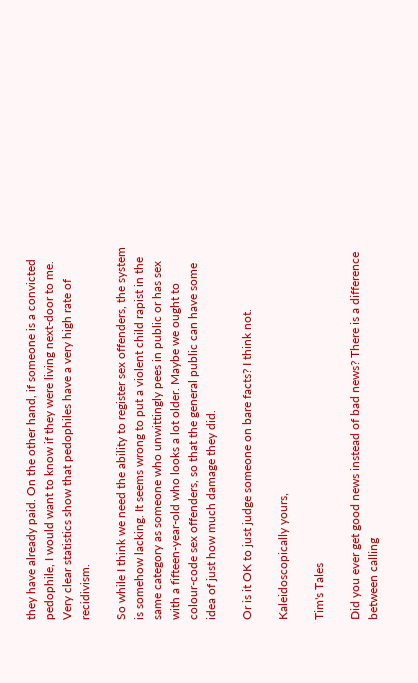they have already paid. On the other hand, if someone is a convicted pedophile, I would want to know if they were living next-door to me. Very clear statistics show that pedophiles have a very high rate of recidivism.

So while I think we need the ability to register sex offenders, the system is somehow lacking. It seems wrong to put a violent child rapist in the same category as someone who unwittingly pees in public or has sex with a fifteen-year-old who looks a lot older. Maybe we ought to colour-code sex offenders, so that the general public can have some idea of just how much damage they did.

Or is it OK to just judge someone on bare facts? I think not.

Kaleidoscopically yours,

Tim's Tales

Did you ever get good news instead of bad news? There is a difference between calling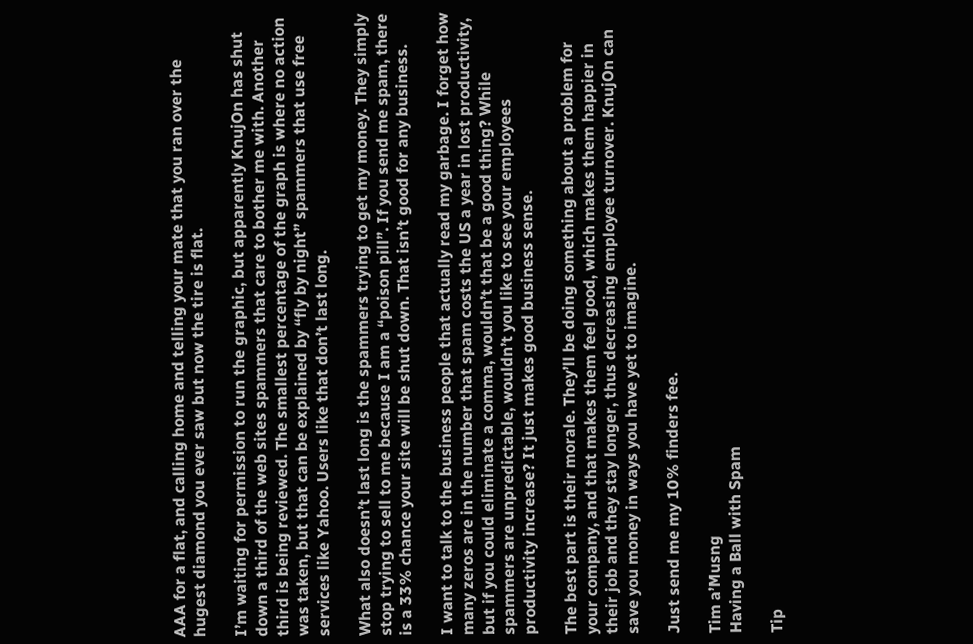AAA for a flat, and calling home and telling your mate that you ran over the hugest diamond you ever saw but now the tire is flat.

I’m waiting for permission to run the graphic, but apparently KnujOn has shut down a third of the web sites spammers that care to bother me with. Another third is being reviewed. The smallest percentage of the graph is where no action was taken, but that can be explained by “fly by night” spammers that use free services like Yahoo. Users like that don’t last long.

What also doesn’t last long is the spammers trying to get my money. They simply stop trying to sell to me because I am a “poison pill”. If you send me spam, there is a 33% chance your site will be shut down. That isn’t good for any business.

I want to talk to the business people that actually read my garbage. I forget how many zeros are in the number that spam costs the US a year in lost productivity, but if you could eliminate a comma, wouldn’t that be a good thing? While spammers are unpredictable, wouldn’t you like to see your employees productivity increase? It just makes good business sense.

The best part is their morale. They’ll be doing something about a problem for your company, and that makes them feel good, which makes them happier in their job and they stay longer, thus decreasing employee turnover. KnujOn can save you money in ways you have yet to imagine.

Just send me my 10% finders fee.

Tim a’Musng
Having a Ball with Spam

Tip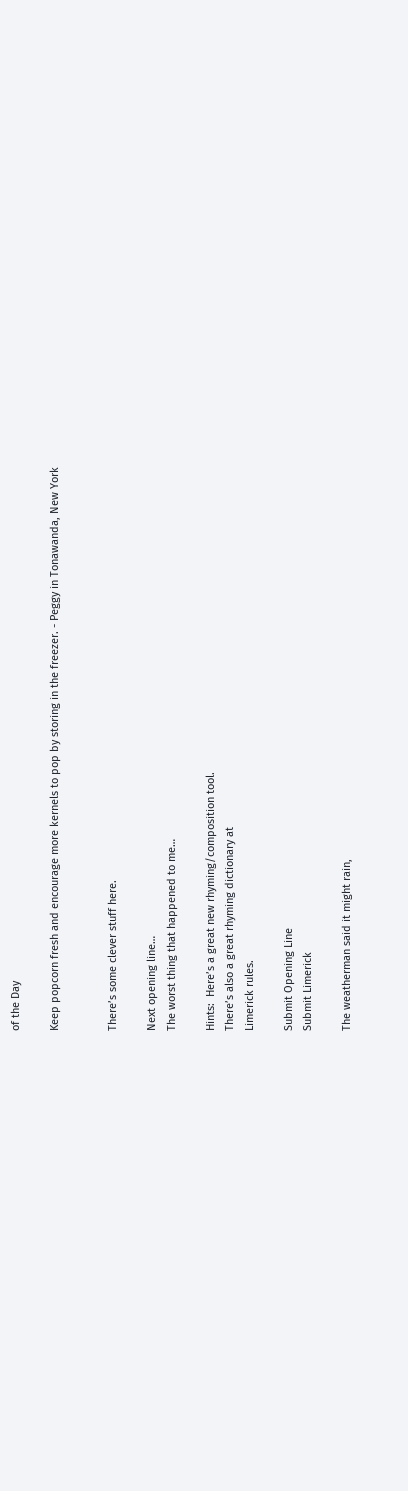of the Day

Keep popcorn fresh and encourage more kernels to pop by storing in the freezer. - Peggy in Tonawanda, New York


There’s some clever stuff here.

Next opening line…
The worst thing that happened to me…

Hints:  Here’s a great new rhyming/composition tool.
There’s also a great rhyming dictionary at
Limerick rules.

Submit Opening Line
Submit Limerick

The weatherman said it might rain,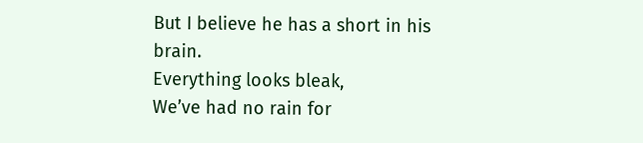But I believe he has a short in his brain.
Everything looks bleak,
We’ve had no rain for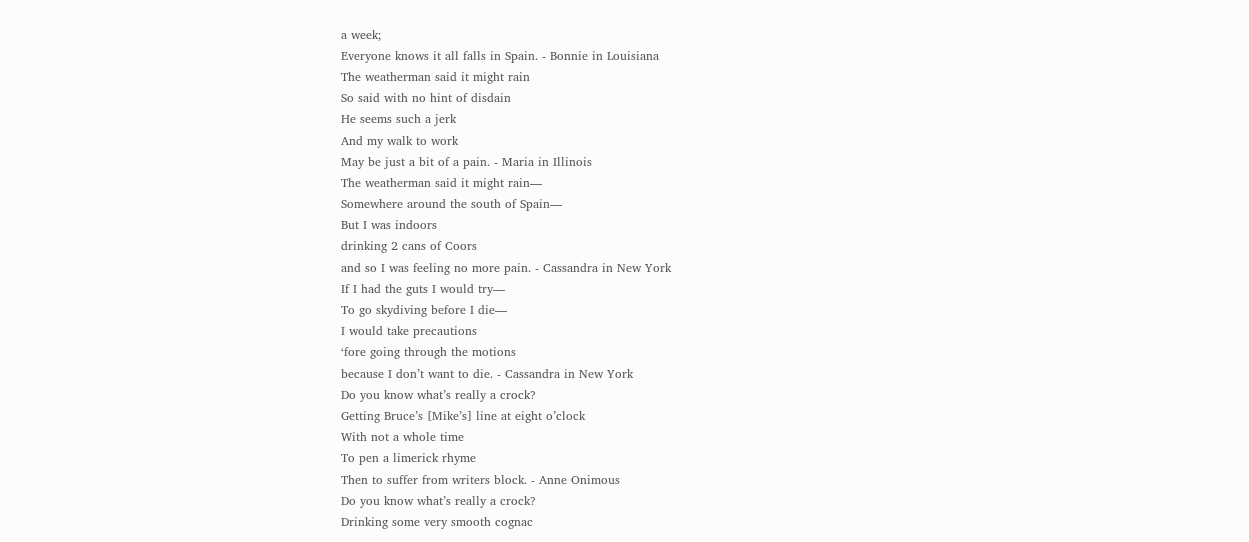a week;
Everyone knows it all falls in Spain. - Bonnie in Louisiana
The weatherman said it might rain
So said with no hint of disdain
He seems such a jerk
And my walk to work
May be just a bit of a pain. - Maria in Illinois
The weatherman said it might rain—
Somewhere around the south of Spain—
But I was indoors
drinking 2 cans of Coors
and so I was feeling no more pain. - Cassandra in New York
If I had the guts I would try—
To go skydiving before I die—
I would take precautions
‘fore going through the motions
because I don’t want to die. - Cassandra in New York
Do you know what’s really a crock?
Getting Bruce’s [Mike’s] line at eight o’clock
With not a whole time
To pen a limerick rhyme
Then to suffer from writers block. - Anne Onimous
Do you know what’s really a crock?
Drinking some very smooth cognac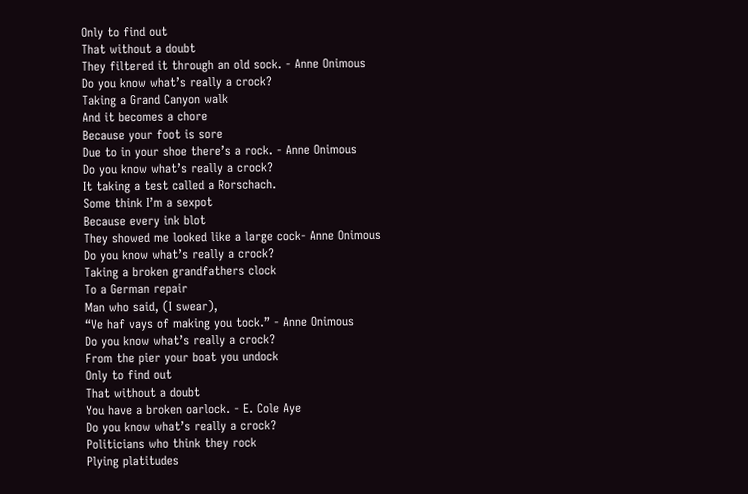Only to find out
That without a doubt
They filtered it through an old sock. - Anne Onimous
Do you know what’s really a crock?
Taking a Grand Canyon walk
And it becomes a chore
Because your foot is sore
Due to in your shoe there’s a rock. - Anne Onimous
Do you know what’s really a crock?
It taking a test called a Rorschach.
Some think I’m a sexpot
Because every ink blot
They showed me looked like a large cock- Anne Onimous
Do you know what’s really a crock?
Taking a broken grandfathers clock
To a German repair
Man who said, (I swear),
“Ve haf vays of making you tock.” - Anne Onimous
Do you know what’s really a crock?
From the pier your boat you undock
Only to find out
That without a doubt
You have a broken oarlock. - E. Cole Aye
Do you know what’s really a crock?
Politicians who think they rock
Plying platitudes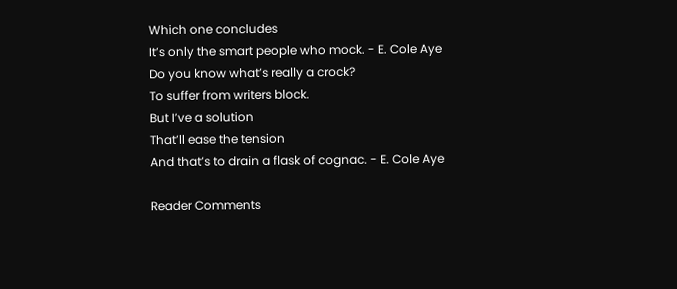Which one concludes
It’s only the smart people who mock. - E. Cole Aye
Do you know what’s really a crock?
To suffer from writers block.
But I’ve a solution
That’ll ease the tension
And that’s to drain a flask of cognac. - E. Cole Aye

Reader Comments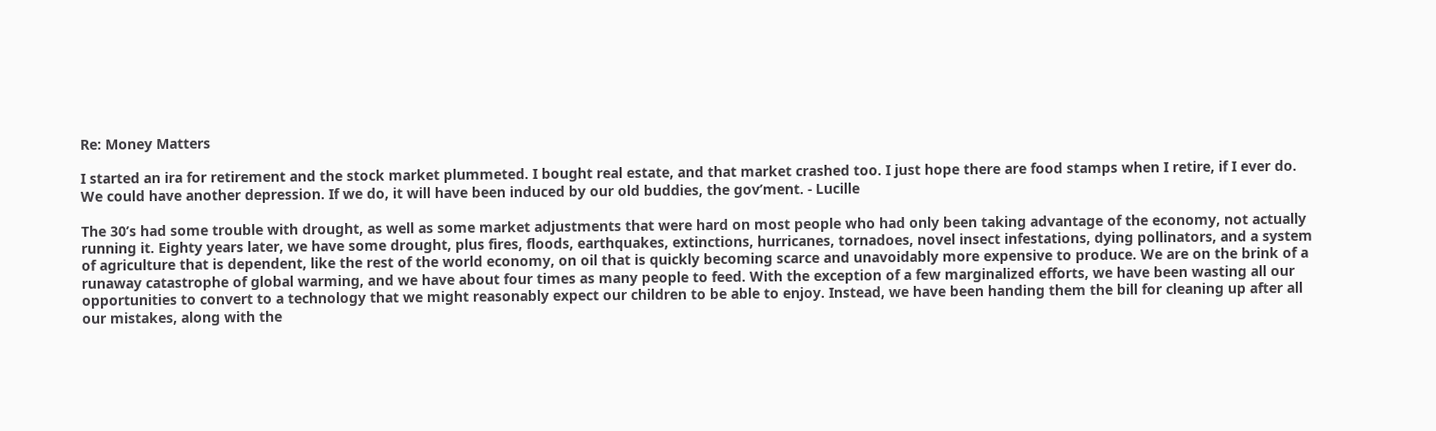Re: Money Matters

I started an ira for retirement and the stock market plummeted. I bought real estate, and that market crashed too. I just hope there are food stamps when I retire, if I ever do. We could have another depression. If we do, it will have been induced by our old buddies, the gov’ment. - Lucille

The 30’s had some trouble with drought, as well as some market adjustments that were hard on most people who had only been taking advantage of the economy, not actually running it. Eighty years later, we have some drought, plus fires, floods, earthquakes, extinctions, hurricanes, tornadoes, novel insect infestations, dying pollinators, and a system of agriculture that is dependent, like the rest of the world economy, on oil that is quickly becoming scarce and unavoidably more expensive to produce. We are on the brink of a runaway catastrophe of global warming, and we have about four times as many people to feed. With the exception of a few marginalized efforts, we have been wasting all our opportunities to convert to a technology that we might reasonably expect our children to be able to enjoy. Instead, we have been handing them the bill for cleaning up after all our mistakes, along with the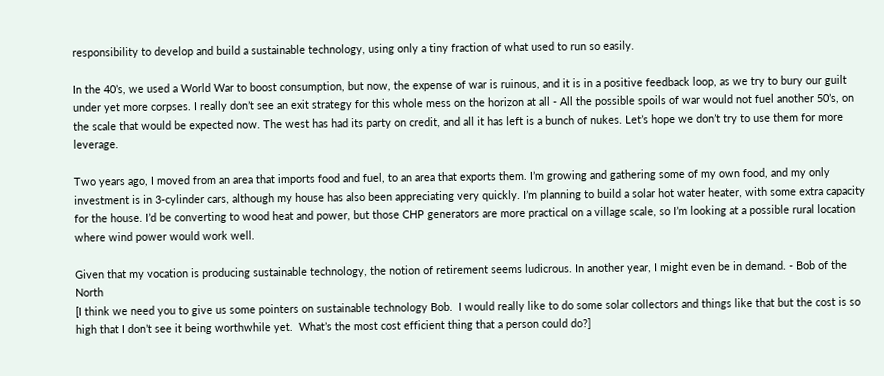responsibility to develop and build a sustainable technology, using only a tiny fraction of what used to run so easily.

In the 40’s, we used a World War to boost consumption, but now, the expense of war is ruinous, and it is in a positive feedback loop, as we try to bury our guilt under yet more corpses. I really don’t see an exit strategy for this whole mess on the horizon at all - All the possible spoils of war would not fuel another 50’s, on the scale that would be expected now. The west has had its party on credit, and all it has left is a bunch of nukes. Let’s hope we don’t try to use them for more leverage.

Two years ago, I moved from an area that imports food and fuel, to an area that exports them. I’m growing and gathering some of my own food, and my only investment is in 3-cylinder cars, although my house has also been appreciating very quickly. I’m planning to build a solar hot water heater, with some extra capacity for the house. I’d be converting to wood heat and power, but those CHP generators are more practical on a village scale, so I’m looking at a possible rural location where wind power would work well.

Given that my vocation is producing sustainable technology, the notion of retirement seems ludicrous. In another year, I might even be in demand. - Bob of the North
[I think we need you to give us some pointers on sustainable technology Bob.  I would really like to do some solar collectors and things like that but the cost is so high that I don’t see it being worthwhile yet.  What’s the most cost efficient thing that a person could do?]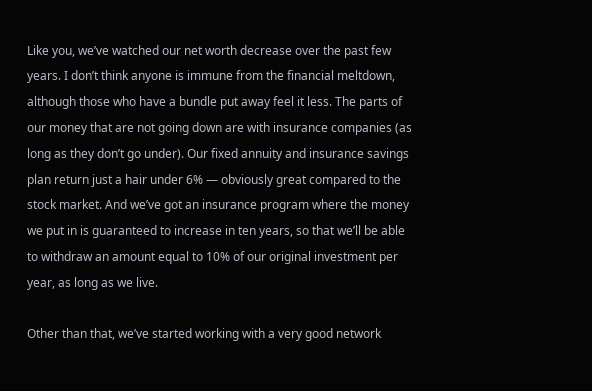Like you, we’ve watched our net worth decrease over the past few years. I don’t think anyone is immune from the financial meltdown, although those who have a bundle put away feel it less. The parts of our money that are not going down are with insurance companies (as long as they don’t go under). Our fixed annuity and insurance savings plan return just a hair under 6% — obviously great compared to the stock market. And we’ve got an insurance program where the money we put in is guaranteed to increase in ten years, so that we’ll be able to withdraw an amount equal to 10% of our original investment per year, as long as we live.

Other than that, we’ve started working with a very good network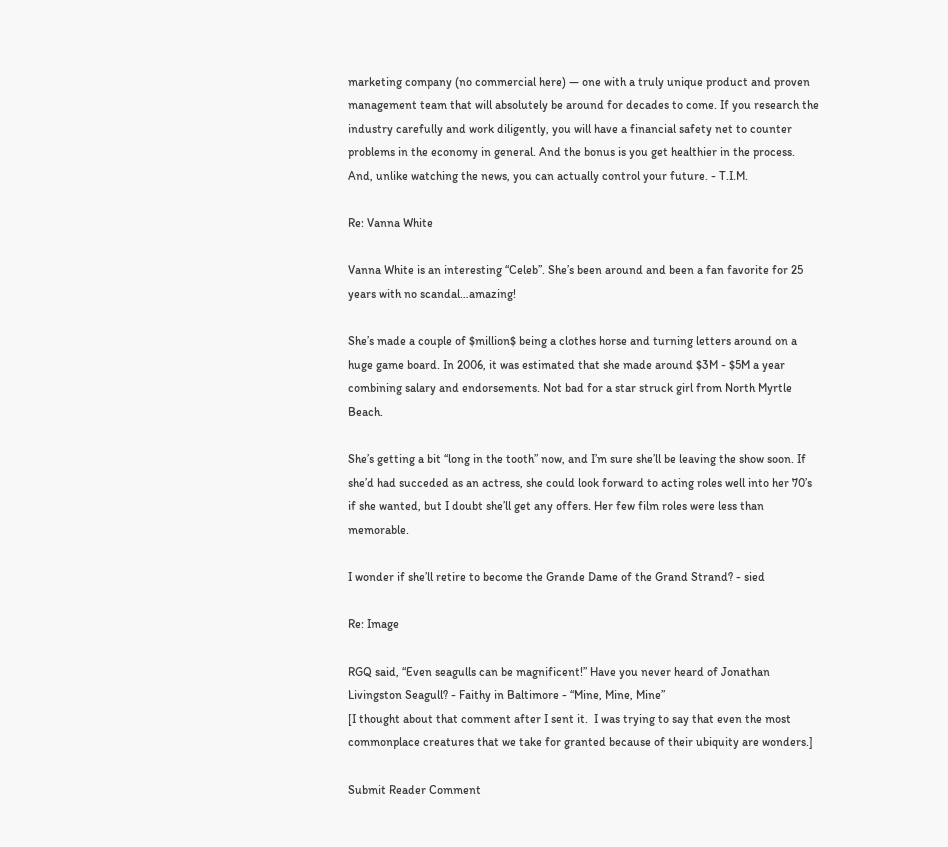marketing company (no commercial here) — one with a truly unique product and proven management team that will absolutely be around for decades to come. If you research the industry carefully and work diligently, you will have a financial safety net to counter problems in the economy in general. And the bonus is you get healthier in the process. And, unlike watching the news, you can actually control your future. - T.I.M.

Re: Vanna White

Vanna White is an interesting “Celeb”. She’s been around and been a fan favorite for 25 years with no scandal…amazing!

She’s made a couple of $million$ being a clothes horse and turning letters around on a huge game board. In 2006, it was estimated that she made around $3M - $5M a year combining salary and endorsements. Not bad for a star struck girl from North Myrtle Beach.

She’s getting a bit “long in the tooth” now, and I’m sure she’ll be leaving the show soon. If she’d had succeded as an actress, she could look forward to acting roles well into her 70’s if she wanted, but I doubt she’ll get any offers. Her few film roles were less than memorable.

I wonder if she’ll retire to become the Grande Dame of the Grand Strand? - sied

Re: Image

RGQ said, “Even seagulls can be magnificent!” Have you never heard of Jonathan Livingston Seagull? - Faithy in Baltimore - “Mine, Mine, Mine”
[I thought about that comment after I sent it.  I was trying to say that even the most commonplace creatures that we take for granted because of their ubiquity are wonders.]

Submit Reader Comment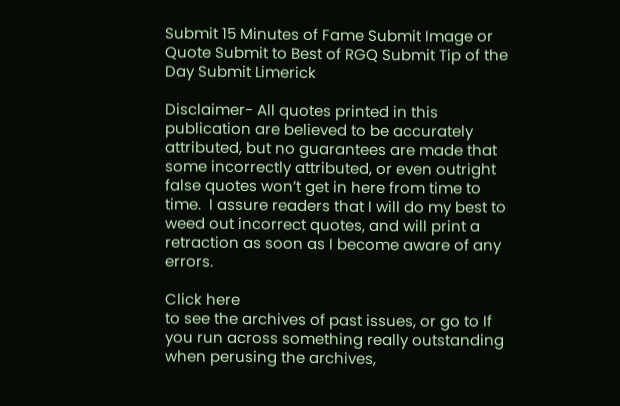Submit 15 Minutes of Fame Submit Image or Quote Submit to Best of RGQ Submit Tip of the Day Submit Limerick

Disclaimer- All quotes printed in this publication are believed to be accurately attributed, but no guarantees are made that some incorrectly attributed, or even outright false quotes won’t get in here from time to time.  I assure readers that I will do my best to weed out incorrect quotes, and will print a retraction as soon as I become aware of any errors.

Click here
to see the archives of past issues, or go to If you run across something really outstanding when perusing the archives,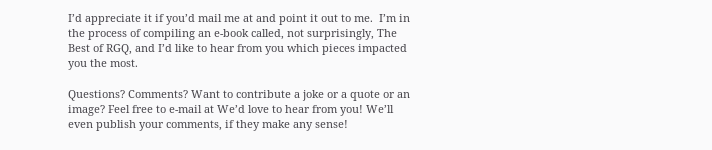I’d appreciate it if you’d mail me at and point it out to me.  I’m in the process of compiling an e-book called, not surprisingly, The Best of RGQ, and I’d like to hear from you which pieces impacted you the most.

Questions? Comments? Want to contribute a joke or a quote or an image? Feel free to e-mail at We’d love to hear from you! We’ll even publish your comments, if they make any sense!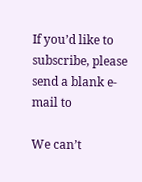If you’d like to subscribe, please send a blank e-mail to

We can’t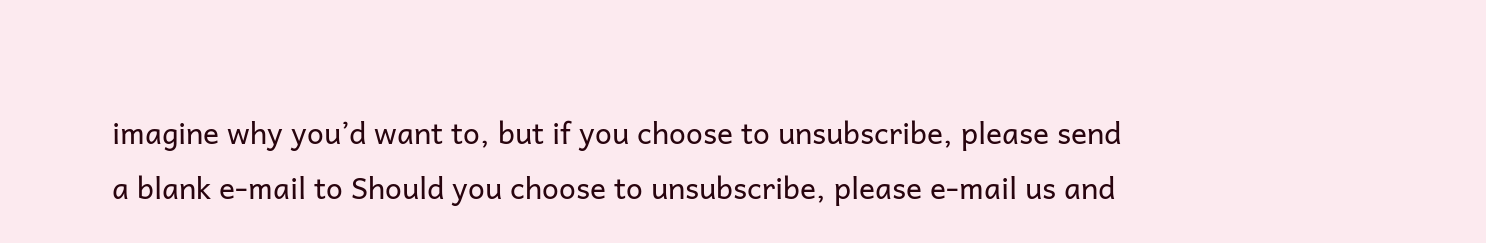imagine why you’d want to, but if you choose to unsubscribe, please send a blank e-mail to Should you choose to unsubscribe, please e-mail us and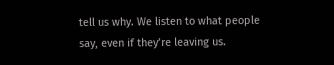tell us why. We listen to what people say, even if they’re leaving us.